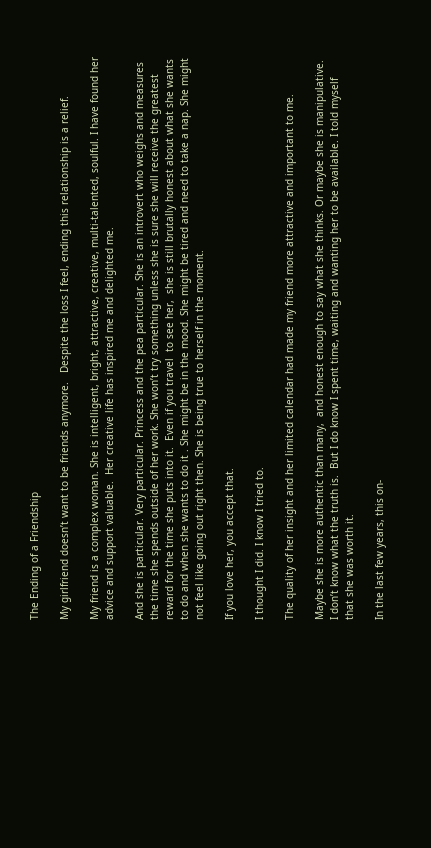The Ending of a Friendship

My girlfriend doesn’t want to be friends anymore.   Despite the loss I feel, ending this relationship is a relief.

My friend is a complex woman. She is intelligent, bright, attractive, creative, multi-talented, soulful. I have found her advice and support valuable.  Her creative life has inspired me and delighted me.

And she is particular. Very particular. Princess and the pea particular. She is an introvert who weighs and measures the time she spends outside of her work. She won’t try something unless she is sure she will receive the greatest reward for the time she puts into it.  Even if you travel  to see her,  she is still brutally honest about what she wants to do and when she wants to do it . She might be in the mood. She might be tired and need to take a nap. She might not feel like going out right then. She is being true to herself in the moment.

If you love her, you accept that.

I thought I did. I know I tried to.

The quality of her insight and her limited calendar had made my friend more attractive and important to me.

Maybe she is more authentic than many,  and honest enough to say what she thinks. Or maybe she is manipulative. I don’t know what the truth is.  But I do know I spent time, waiting and wanting her to be available. I told myself that she was worth it.

In the last few years, this on-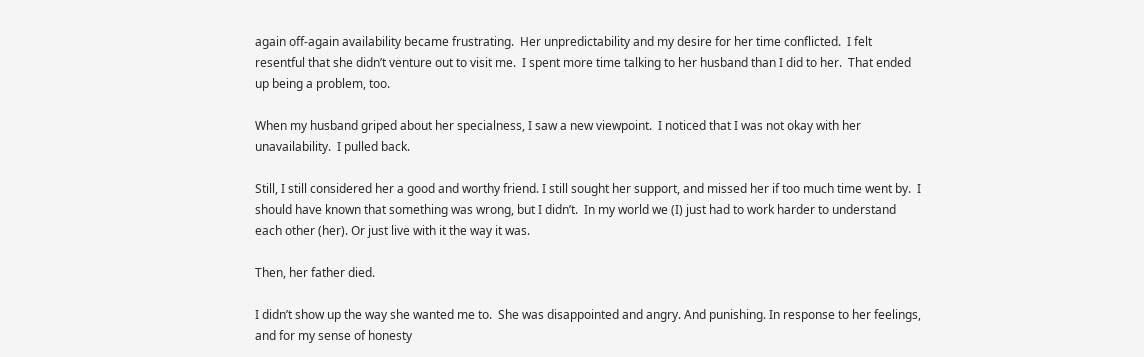again off-again availability became frustrating.  Her unpredictability and my desire for her time conflicted.  I felt resentful that she didn’t venture out to visit me.  I spent more time talking to her husband than I did to her.  That ended up being a problem, too.

When my husband griped about her specialness, I saw a new viewpoint.  I noticed that I was not okay with her unavailability.  I pulled back.

Still, I still considered her a good and worthy friend. I still sought her support, and missed her if too much time went by.  I should have known that something was wrong, but I didn’t.  In my world we (I) just had to work harder to understand each other (her). Or just live with it the way it was.

Then, her father died.

I didn’t show up the way she wanted me to.  She was disappointed and angry. And punishing. In response to her feelings, and for my sense of honesty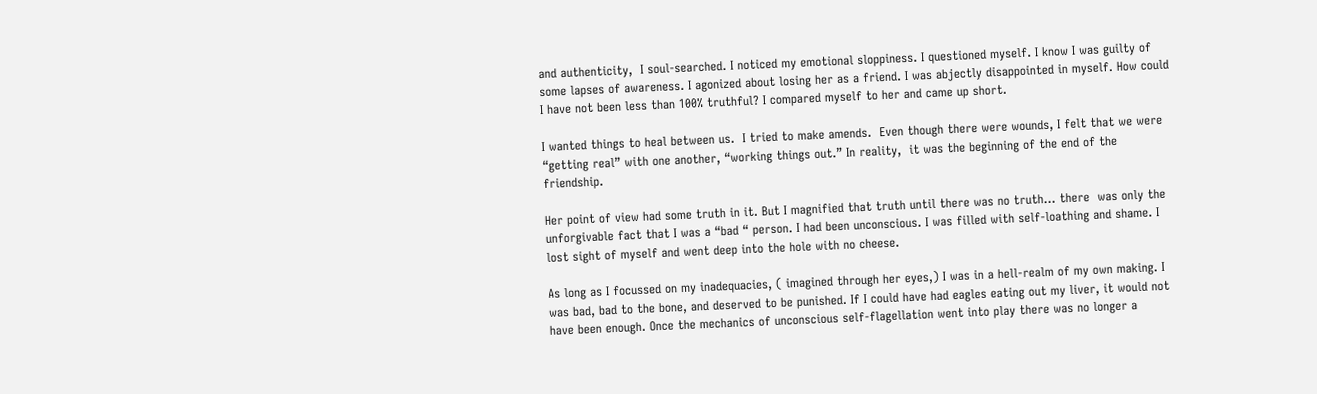and authenticity,  I soul-searched. I noticed my emotional sloppiness. I questioned myself. I know I was guilty of some lapses of awareness. I agonized about losing her as a friend. I was abjectly disappointed in myself. How could I have not been less than 100% truthful? I compared myself to her and came up short.

I wanted things to heal between us.  I tried to make amends.  Even though there were wounds, I felt that we were “getting real” with one another, “working things out.” In reality,  it was the beginning of the end of the friendship.

Her point of view had some truth in it. But I magnified that truth until there was no truth… there  was only the unforgivable fact that I was a “bad “ person. I had been unconscious. I was filled with self-loathing and shame. I lost sight of myself and went deep into the hole with no cheese.

As long as I focussed on my inadequacies, ( imagined through her eyes,) I was in a hell-realm of my own making. I was bad, bad to the bone, and deserved to be punished. If I could have had eagles eating out my liver, it would not have been enough. Once the mechanics of unconscious self-flagellation went into play there was no longer a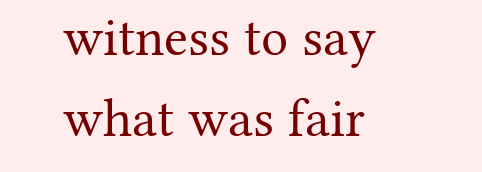witness to say what was fair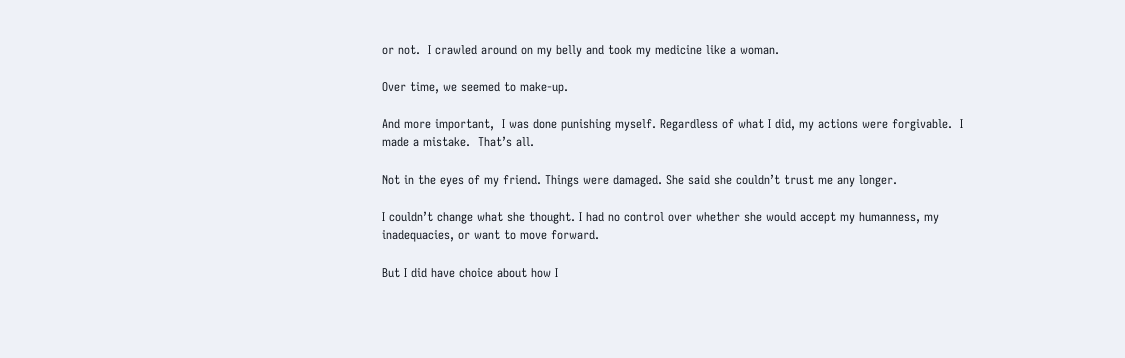or not.  I crawled around on my belly and took my medicine like a woman.

Over time, we seemed to make-up.

And more important,  I was done punishing myself. Regardless of what I did, my actions were forgivable.  I made a mistake.  That’s all.

Not in the eyes of my friend. Things were damaged. She said she couldn’t trust me any longer.

I couldn’t change what she thought. I had no control over whether she would accept my humanness, my inadequacies, or want to move forward.

But I did have choice about how I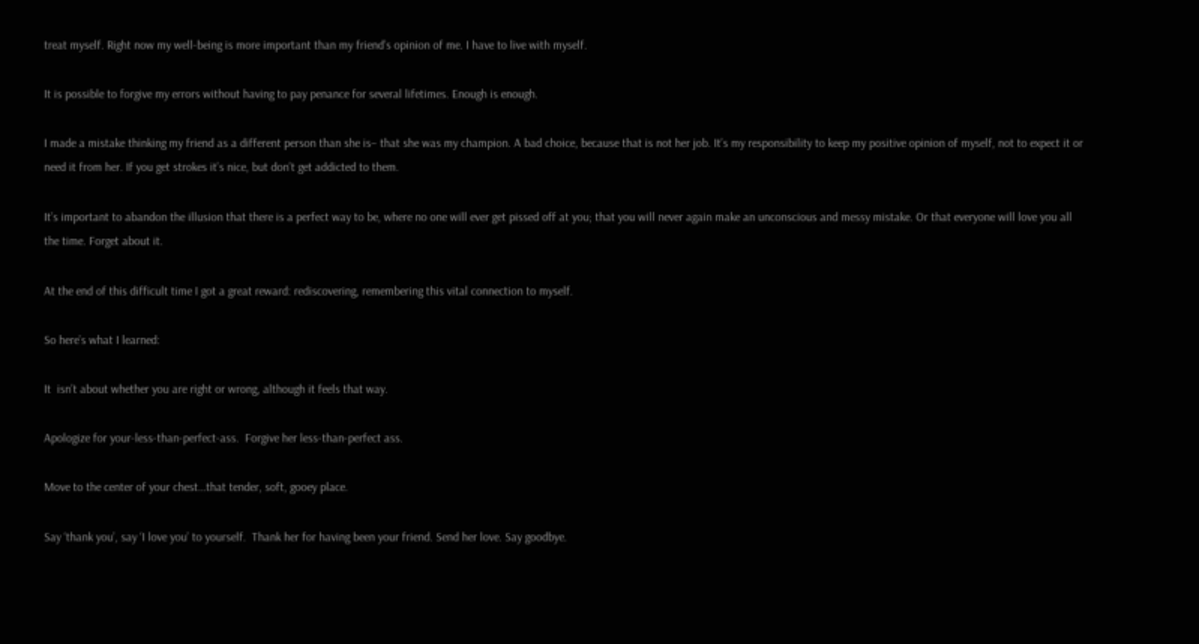treat myself. Right now my well-being is more important than my friend’s opinion of me. I have to live with myself.

It is possible to forgive my errors without having to pay penance for several lifetimes. Enough is enough.

I made a mistake thinking my friend as a different person than she is– that she was my champion. A bad choice, because that is not her job. It’s my responsibility to keep my positive opinion of myself, not to expect it or need it from her. If you get strokes it’s nice, but don’t get addicted to them.

It’s important to abandon the illusion that there is a perfect way to be, where no one will ever get pissed off at you; that you will never again make an unconscious and messy mistake. Or that everyone will love you all the time. Forget about it.

At the end of this difficult time I got a great reward: rediscovering, remembering this vital connection to myself.

So here’s what I learned:

It  isn’t about whether you are right or wrong, although it feels that way.

Apologize for your-less-than-perfect-ass.  Forgive her less-than-perfect ass.

Move to the center of your chest…that tender, soft, gooey place.

Say ‘thank you’, say ‘I love you’ to yourself.  Thank her for having been your friend. Send her love. Say goodbye.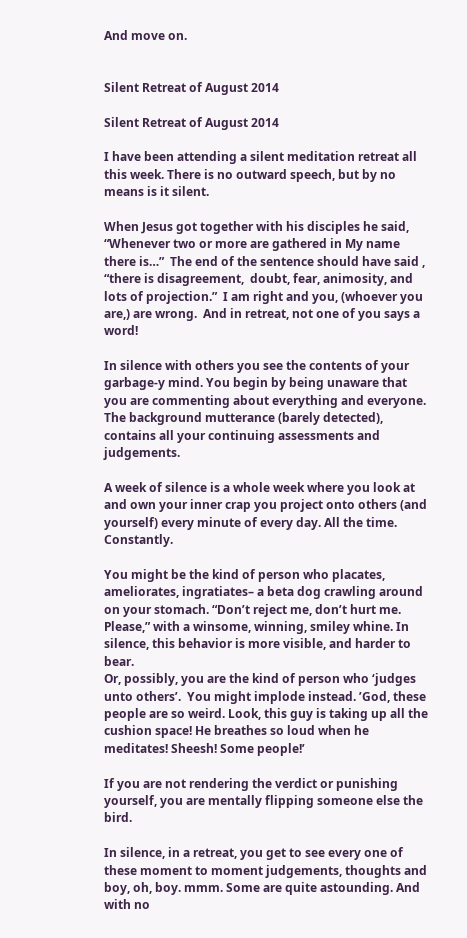And move on.


Silent Retreat of August 2014

Silent Retreat of August 2014

I have been attending a silent meditation retreat all this week. There is no outward speech, but by no means is it silent.

When Jesus got together with his disciples he said, “Whenever two or more are gathered in My name there is…”  The end of the sentence should have said , “there is disagreement,  doubt, fear, animosity, and lots of projection.”  I am right and you, (whoever you are,) are wrong.  And in retreat, not one of you says a word!

In silence with others you see the contents of your garbage-y mind. You begin by being unaware that you are commenting about everything and everyone.  The background mutterance (barely detected), contains all your continuing assessments and judgements.

A week of silence is a whole week where you look at and own your inner crap you project onto others (and yourself) every minute of every day. All the time. Constantly.

You might be the kind of person who placates, ameliorates, ingratiates– a beta dog crawling around on your stomach. “Don’t reject me, don’t hurt me. Please,” with a winsome, winning, smiley whine. In silence, this behavior is more visible, and harder to bear.
Or, possibly, you are the kind of person who ‘judges unto others’.  You might implode instead. ’God, these people are so weird. Look, this guy is taking up all the cushion space! He breathes so loud when he meditates! Sheesh! Some people!’

If you are not rendering the verdict or punishing yourself, you are mentally flipping someone else the bird.

In silence, in a retreat, you get to see every one of these moment to moment judgements, thoughts and boy, oh, boy. mmm. Some are quite astounding. And with no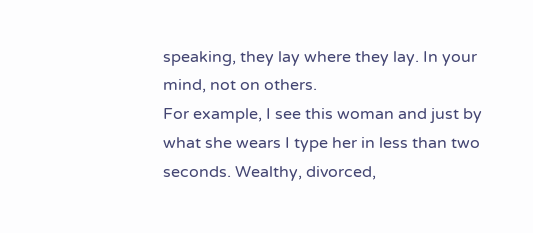speaking, they lay where they lay. In your mind, not on others.
For example, I see this woman and just by what she wears I type her in less than two seconds. Wealthy, divorced,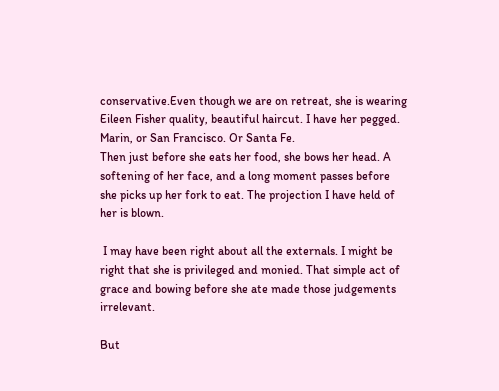conservative.Even though we are on retreat, she is wearing Eileen Fisher quality, beautiful haircut. I have her pegged. Marin, or San Francisco. Or Santa Fe.
Then just before she eats her food, she bows her head. A softening of her face, and a long moment passes before she picks up her fork to eat. The projection I have held of her is blown.

 I may have been right about all the externals. I might be right that she is privileged and monied. That simple act of grace and bowing before she ate made those judgements irrelevant.

But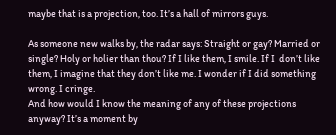maybe that is a projection, too. It’s a hall of mirrors guys.

As someone new walks by, the radar says: Straight or gay? Married or single? Holy or holier than thou? If I like them, I smile. If I  don’t like them, I imagine that they don’t like me. I wonder if I did something wrong. I cringe.
And how would I know the meaning of any of these projections anyway? It’s a moment by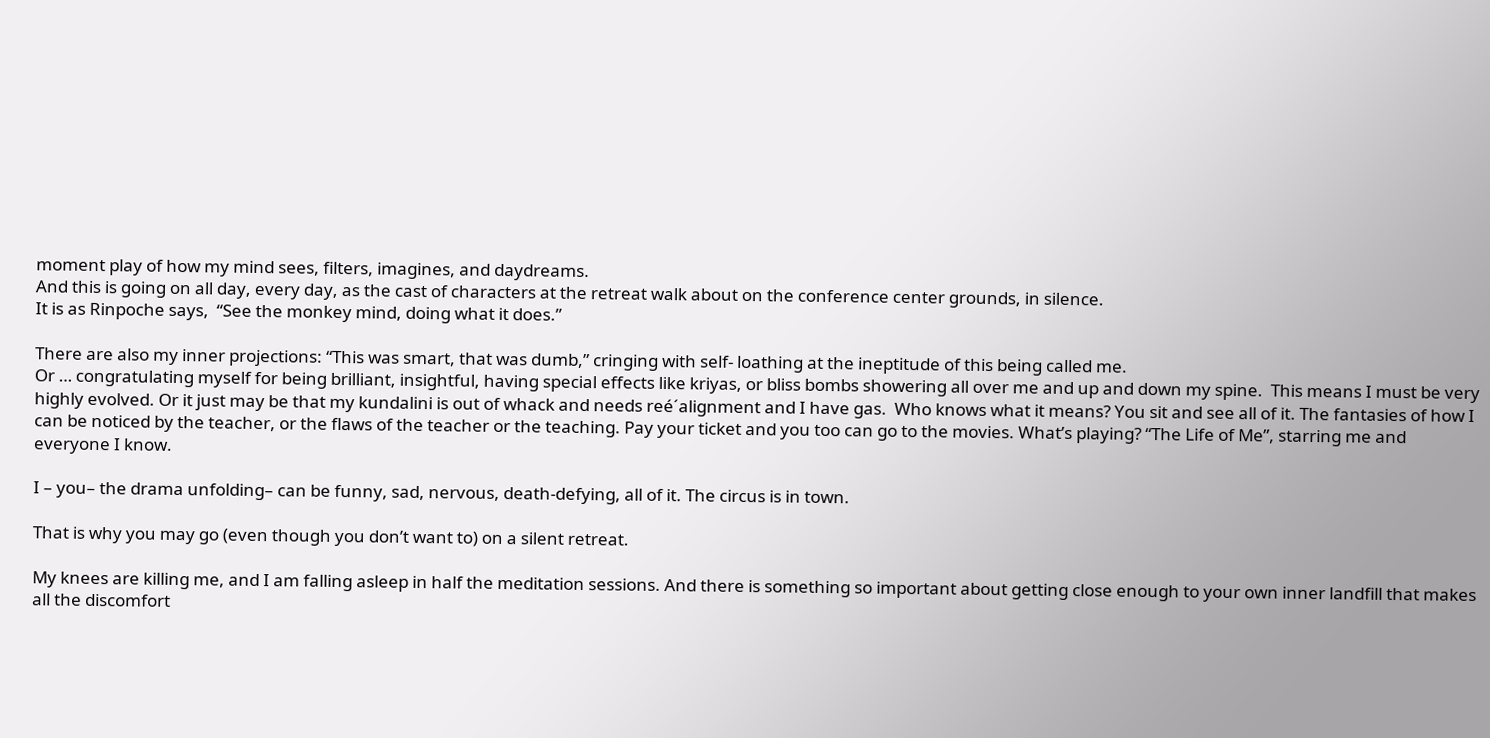moment play of how my mind sees, filters, imagines, and daydreams.
And this is going on all day, every day, as the cast of characters at the retreat walk about on the conference center grounds, in silence.
It is as Rinpoche says,  “See the monkey mind, doing what it does.”

There are also my inner projections: “This was smart, that was dumb,” cringing with self- loathing at the ineptitude of this being called me.
Or … congratulating myself for being brilliant, insightful, having special effects like kriyas, or bliss bombs showering all over me and up and down my spine.  This means I must be very highly evolved. Or it just may be that my kundalini is out of whack and needs reé´alignment and I have gas.  Who knows what it means? You sit and see all of it. The fantasies of how I can be noticed by the teacher, or the flaws of the teacher or the teaching. Pay your ticket and you too can go to the movies. What’s playing? “The Life of Me”, starring me and everyone I know.

I – you– the drama unfolding– can be funny, sad, nervous, death-defying, all of it. The circus is in town.

That is why you may go (even though you don’t want to) on a silent retreat.

My knees are killing me, and I am falling asleep in half the meditation sessions. And there is something so important about getting close enough to your own inner landfill that makes all the discomfort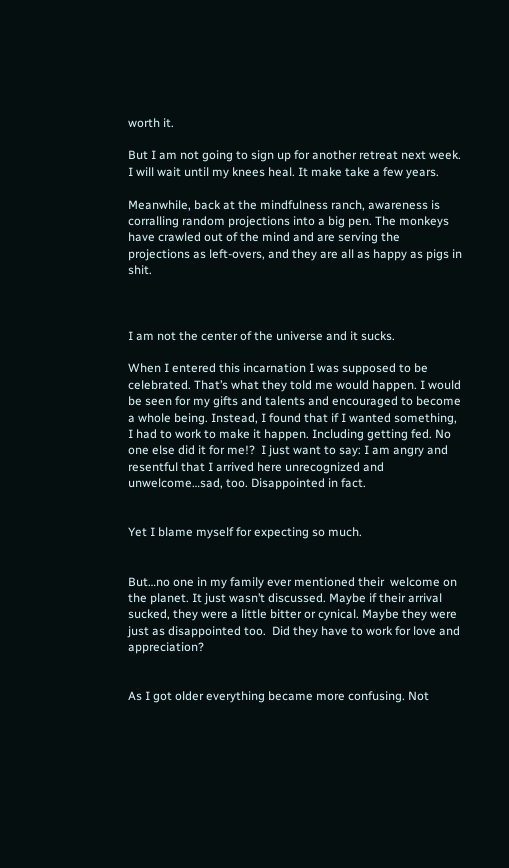worth it.

But I am not going to sign up for another retreat next week. I will wait until my knees heal. It make take a few years.

Meanwhile, back at the mindfulness ranch, awareness is corralling random projections into a big pen. The monkeys have crawled out of the mind and are serving the projections as left-overs, and they are all as happy as pigs in shit.



I am not the center of the universe and it sucks.

When I entered this incarnation I was supposed to be celebrated. That’s what they told me would happen. I would be seen for my gifts and talents and encouraged to become a whole being. Instead, I found that if I wanted something, I had to work to make it happen. Including getting fed. No one else did it for me!?  I just want to say: I am angry and resentful that I arrived here unrecognized and unwelcome…sad, too. Disappointed in fact.


Yet I blame myself for expecting so much.


But…no one in my family ever mentioned their  welcome on the planet. It just wasn’t discussed. Maybe if their arrival sucked, they were a little bitter or cynical. Maybe they were  just as disappointed too.  Did they have to work for love and appreciation?


As I got older everything became more confusing. Not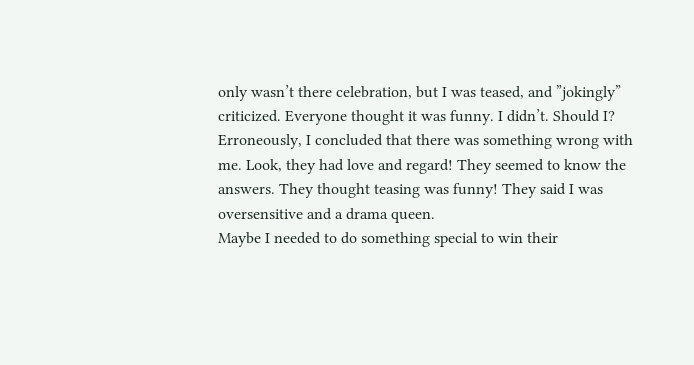only wasn’t there celebration, but I was teased, and ”jokingly” criticized. Everyone thought it was funny. I didn’t. Should I?  Erroneously, I concluded that there was something wrong with me. Look, they had love and regard! They seemed to know the answers. They thought teasing was funny! They said I was oversensitive and a drama queen.
Maybe I needed to do something special to win their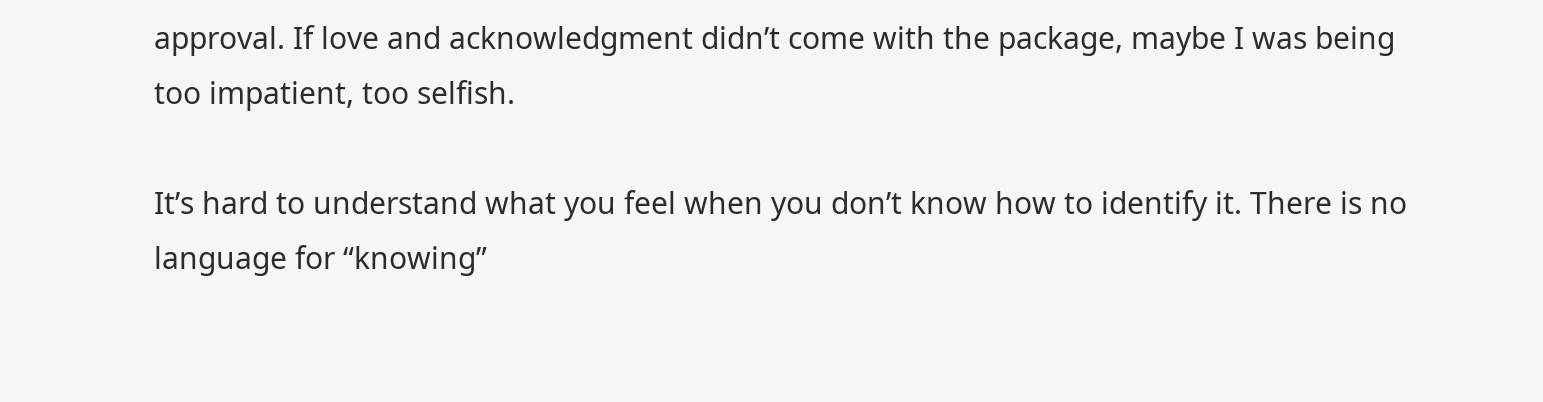approval. If love and acknowledgment didn’t come with the package, maybe I was being too impatient, too selfish.

It’s hard to understand what you feel when you don’t know how to identify it. There is no language for “knowing”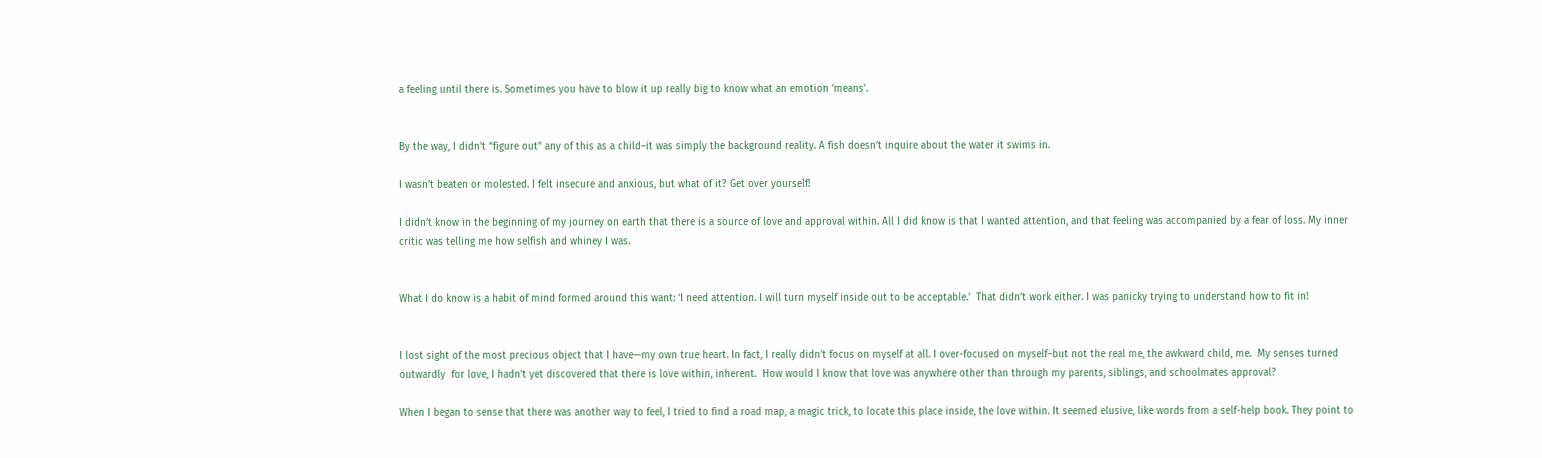a feeling until there is. Sometimes you have to blow it up really big to know what an emotion ‘means’.


By the way, I didn’t “figure out” any of this as a child–it was simply the background reality. A fish doesn’t inquire about the water it swims in.

I wasn’t beaten or molested. I felt insecure and anxious, but what of it? Get over yourself!

I didn’t know in the beginning of my journey on earth that there is a source of love and approval within. All I did know is that I wanted attention, and that feeling was accompanied by a fear of loss. My inner critic was telling me how selfish and whiney I was.


What I do know is a habit of mind formed around this want: ‘I need attention. I will turn myself inside out to be acceptable.’  That didn’t work either. I was panicky trying to understand how to fit in!


I lost sight of the most precious object that I have—my own true heart. In fact, I really didn’t focus on myself at all. I over-focused on myself–but not the real me, the awkward child, me.  My senses turned outwardly  for love, I hadn’t yet discovered that there is love within, inherent.  How would I know that love was anywhere other than through my parents, siblings, and schoolmates approval?

When I began to sense that there was another way to feel, I tried to find a road map, a magic trick, to locate this place inside, the love within. It seemed elusive, like words from a self-help book. They point to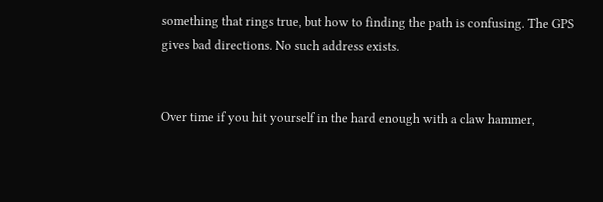something that rings true, but how to finding the path is confusing. The GPS gives bad directions. No such address exists.


Over time if you hit yourself in the hard enough with a claw hammer,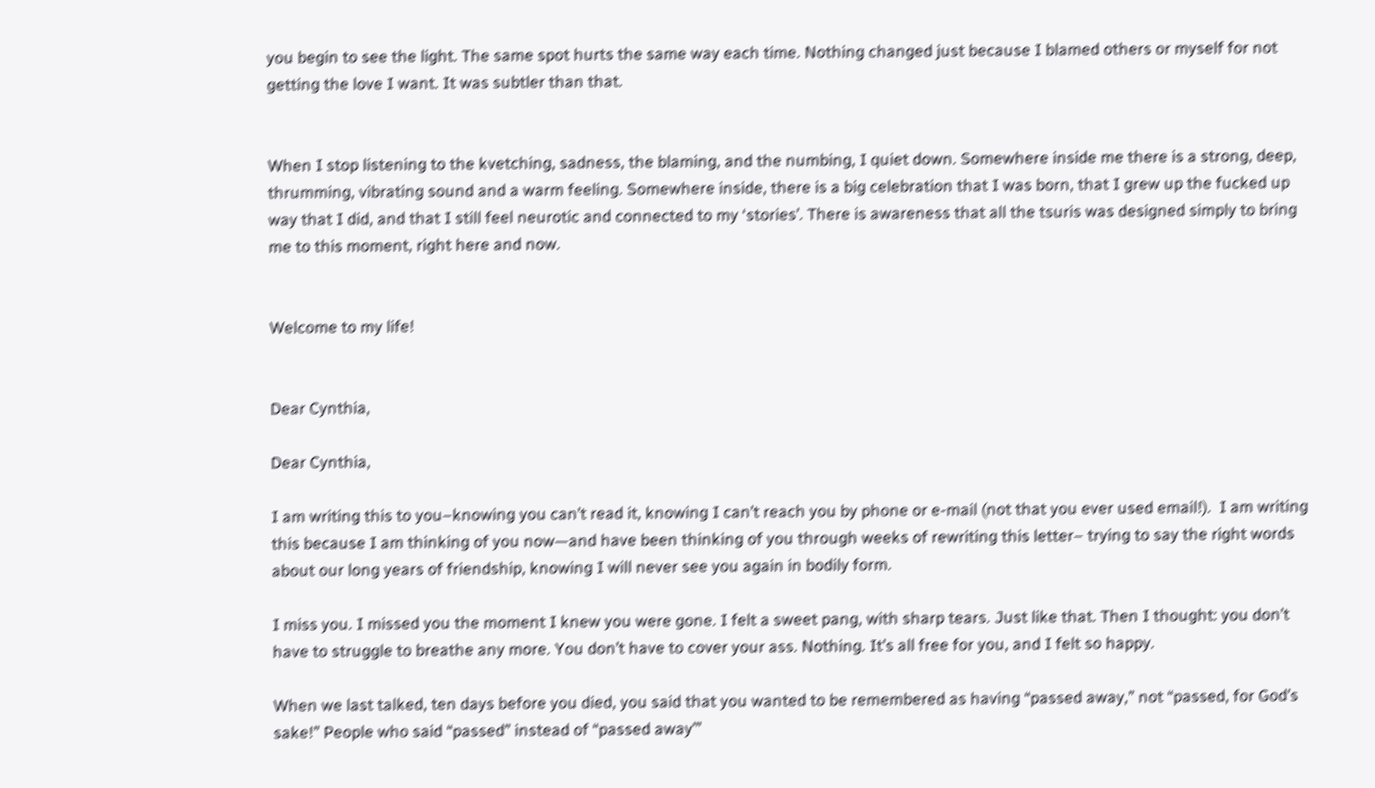you begin to see the light. The same spot hurts the same way each time. Nothing changed just because I blamed others or myself for not getting the love I want. It was subtler than that.


When I stop listening to the kvetching, sadness, the blaming, and the numbing, I quiet down. Somewhere inside me there is a strong, deep, thrumming, vibrating sound and a warm feeling. Somewhere inside, there is a big celebration that I was born, that I grew up the fucked up way that I did, and that I still feel neurotic and connected to my ‘stories’. There is awareness that all the tsuris was designed simply to bring me to this moment, right here and now.


Welcome to my life!


Dear Cynthia,

Dear Cynthia,

I am writing this to you–knowing you can’t read it, knowing I can’t reach you by phone or e-mail (not that you ever used email!).  I am writing this because I am thinking of you now—and have been thinking of you through weeks of rewriting this letter– trying to say the right words about our long years of friendship, knowing I will never see you again in bodily form.

I miss you. I missed you the moment I knew you were gone. I felt a sweet pang, with sharp tears. Just like that. Then I thought: you don’t have to struggle to breathe any more. You don’t have to cover your ass. Nothing. It’s all free for you, and I felt so happy.

When we last talked, ten days before you died, you said that you wanted to be remembered as having “passed away,” not “passed, for God’s sake!” People who said “passed” instead of “passed away’”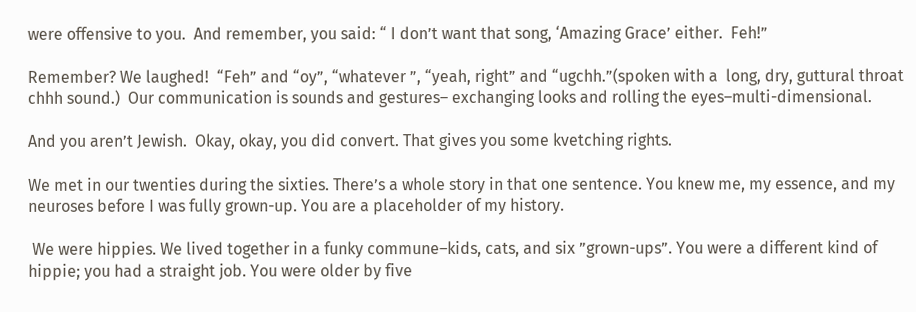were offensive to you.  And remember, you said: “ I don’t want that song, ‘Amazing Grace’ either.  Feh!”

Remember? We laughed!  “Feh” and “oy”, “whatever ”, “yeah, right” and “ugchh.”(spoken with a  long, dry, guttural throat chhh sound.)  Our communication is sounds and gestures– exchanging looks and rolling the eyes–multi-dimensional.

And you aren’t Jewish.  Okay, okay, you did convert. That gives you some kvetching rights.

We met in our twenties during the sixties. There’s a whole story in that one sentence. You knew me, my essence, and my neuroses before I was fully grown-up. You are a placeholder of my history.

 We were hippies. We lived together in a funky commune–kids, cats, and six ”grown-ups”. You were a different kind of hippie; you had a straight job. You were older by five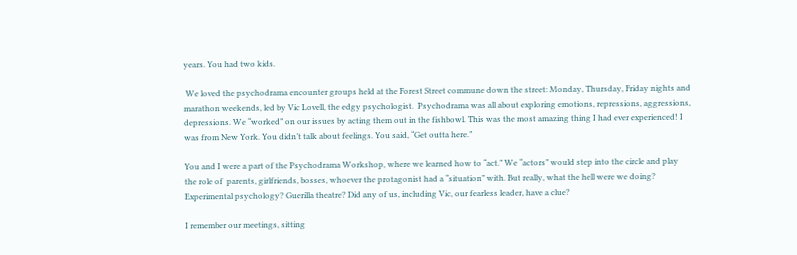years. You had two kids.

 We loved the psychodrama encounter groups held at the Forest Street commune down the street: Monday, Thursday, Friday nights and marathon weekends, led by Vic Lovell, the edgy psychologist.  Psychodrama was all about exploring emotions, repressions, aggressions, depressions. We “worked” on our issues by acting them out in the fishbowl. This was the most amazing thing I had ever experienced! I was from New York. You didn’t talk about feelings. You said, “Get outta here.”

You and I were a part of the Psychodrama Workshop, where we learned how to “act.” We “actors” would step into the circle and play the role of  parents, girlfriends, bosses, whoever the protagonist had a “situation” with. But really, what the hell were we doing? Experimental psychology? Guerilla theatre? Did any of us, including Vic, our fearless leader, have a clue?

I remember our meetings, sitting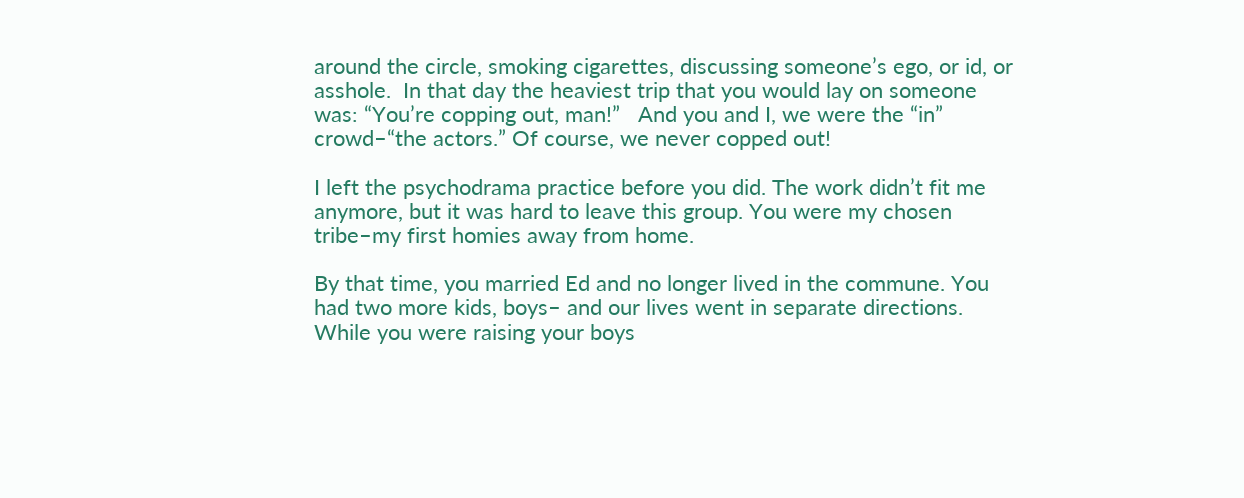around the circle, smoking cigarettes, discussing someone’s ego, or id, or asshole.  In that day the heaviest trip that you would lay on someone was: “You’re copping out, man!”   And you and I, we were the “in” crowd–“the actors.” Of course, we never copped out!

I left the psychodrama practice before you did. The work didn’t fit me anymore, but it was hard to leave this group. You were my chosen tribe–my first homies away from home.

By that time, you married Ed and no longer lived in the commune. You had two more kids, boys– and our lives went in separate directions. While you were raising your boys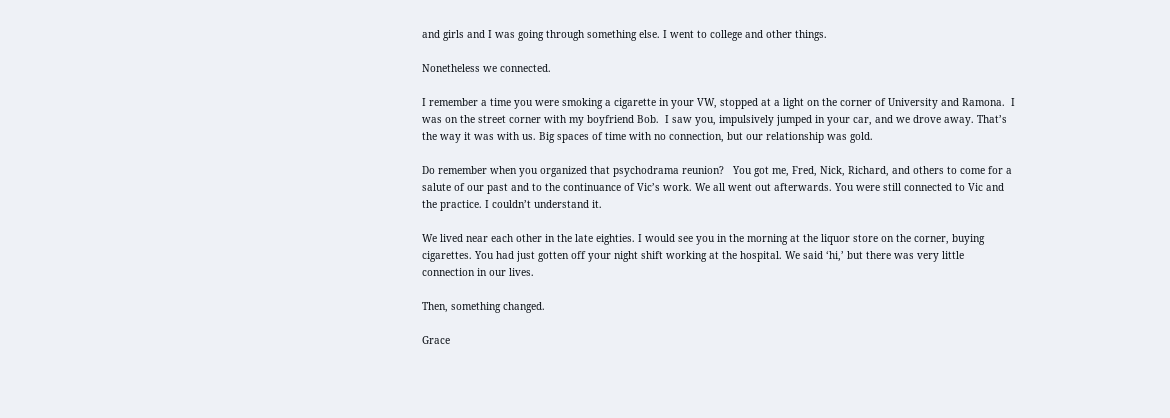and girls and I was going through something else. I went to college and other things.

Nonetheless we connected.

I remember a time you were smoking a cigarette in your VW, stopped at a light on the corner of University and Ramona.  I was on the street corner with my boyfriend Bob.  I saw you, impulsively jumped in your car, and we drove away. That’s the way it was with us. Big spaces of time with no connection, but our relationship was gold.

Do remember when you organized that psychodrama reunion?   You got me, Fred, Nick, Richard, and others to come for a salute of our past and to the continuance of Vic’s work. We all went out afterwards. You were still connected to Vic and the practice. I couldn’t understand it.

We lived near each other in the late eighties. I would see you in the morning at the liquor store on the corner, buying cigarettes. You had just gotten off your night shift working at the hospital. We said ‘hi,’ but there was very little connection in our lives.

Then, something changed.

Grace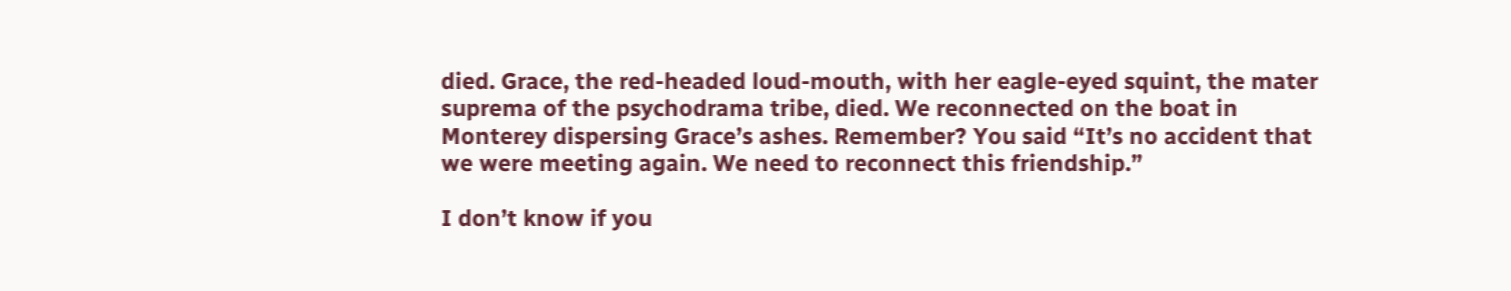died. Grace, the red-headed loud-mouth, with her eagle-eyed squint, the mater suprema of the psychodrama tribe, died. We reconnected on the boat in Monterey dispersing Grace’s ashes. Remember? You said “It’s no accident that we were meeting again. We need to reconnect this friendship.”

I don’t know if you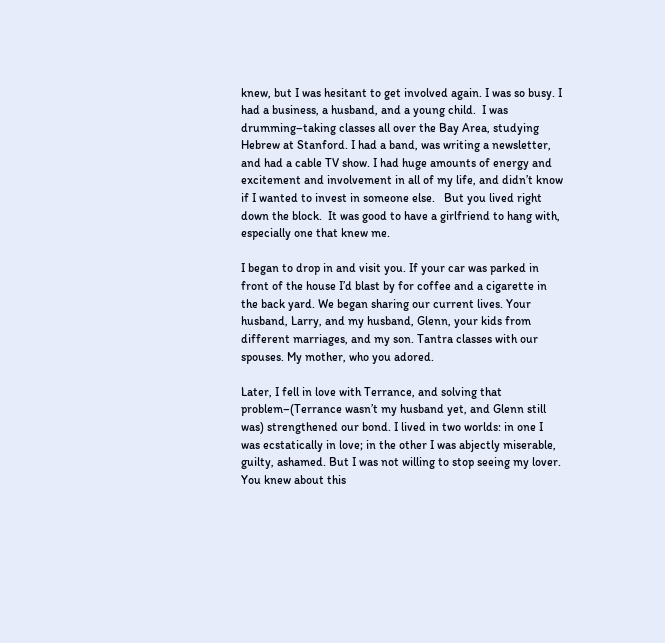knew, but I was hesitant to get involved again. I was so busy. I had a business, a husband, and a young child.  I was drumming–taking classes all over the Bay Area, studying Hebrew at Stanford. I had a band, was writing a newsletter, and had a cable TV show. I had huge amounts of energy and excitement and involvement in all of my life, and didn’t know if I wanted to invest in someone else.   But you lived right down the block.  It was good to have a girlfriend to hang with, especially one that knew me.

I began to drop in and visit you. If your car was parked in front of the house I’d blast by for coffee and a cigarette in the back yard. We began sharing our current lives. Your husband, Larry, and my husband, Glenn, your kids from different marriages, and my son. Tantra classes with our spouses. My mother, who you adored.

Later, I fell in love with Terrance, and solving that problem–(Terrance wasn’t my husband yet, and Glenn still was) strengthened our bond. I lived in two worlds: in one I was ecstatically in love; in the other I was abjectly miserable, guilty, ashamed. But I was not willing to stop seeing my lover.  You knew about this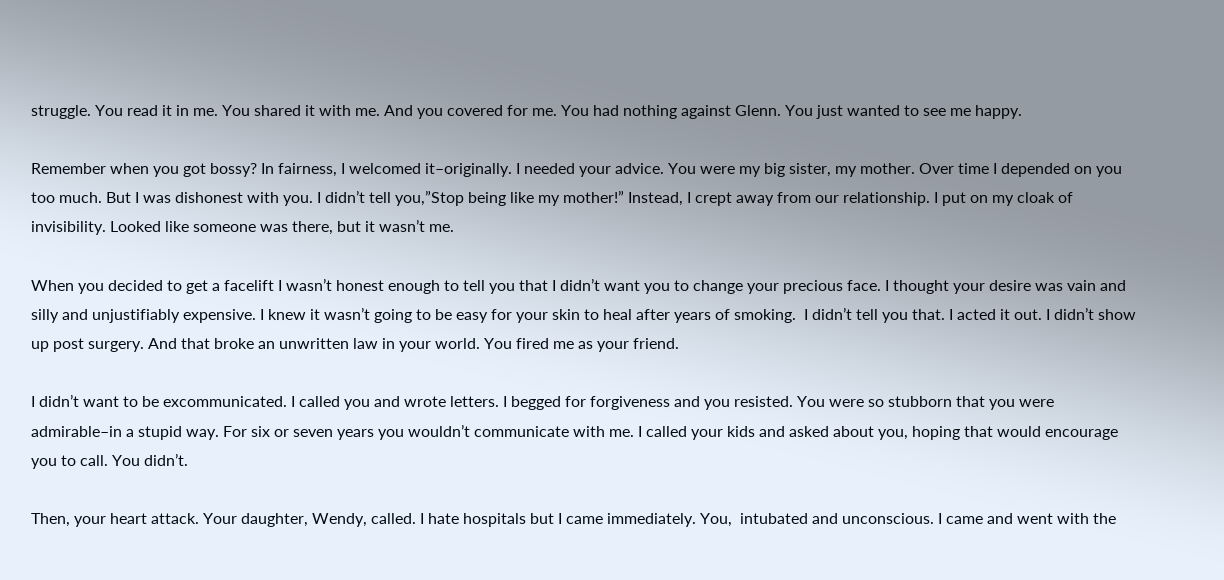struggle. You read it in me. You shared it with me. And you covered for me. You had nothing against Glenn. You just wanted to see me happy.

Remember when you got bossy? In fairness, I welcomed it–originally. I needed your advice. You were my big sister, my mother. Over time I depended on you too much. But I was dishonest with you. I didn’t tell you,”Stop being like my mother!” Instead, I crept away from our relationship. I put on my cloak of invisibility. Looked like someone was there, but it wasn’t me.

When you decided to get a facelift I wasn’t honest enough to tell you that I didn’t want you to change your precious face. I thought your desire was vain and silly and unjustifiably expensive. I knew it wasn’t going to be easy for your skin to heal after years of smoking.  I didn’t tell you that. I acted it out. I didn’t show up post surgery. And that broke an unwritten law in your world. You fired me as your friend.

I didn’t want to be excommunicated. I called you and wrote letters. I begged for forgiveness and you resisted. You were so stubborn that you were admirable–in a stupid way. For six or seven years you wouldn’t communicate with me. I called your kids and asked about you, hoping that would encourage you to call. You didn’t.

Then, your heart attack. Your daughter, Wendy, called. I hate hospitals but I came immediately. You,  intubated and unconscious. I came and went with the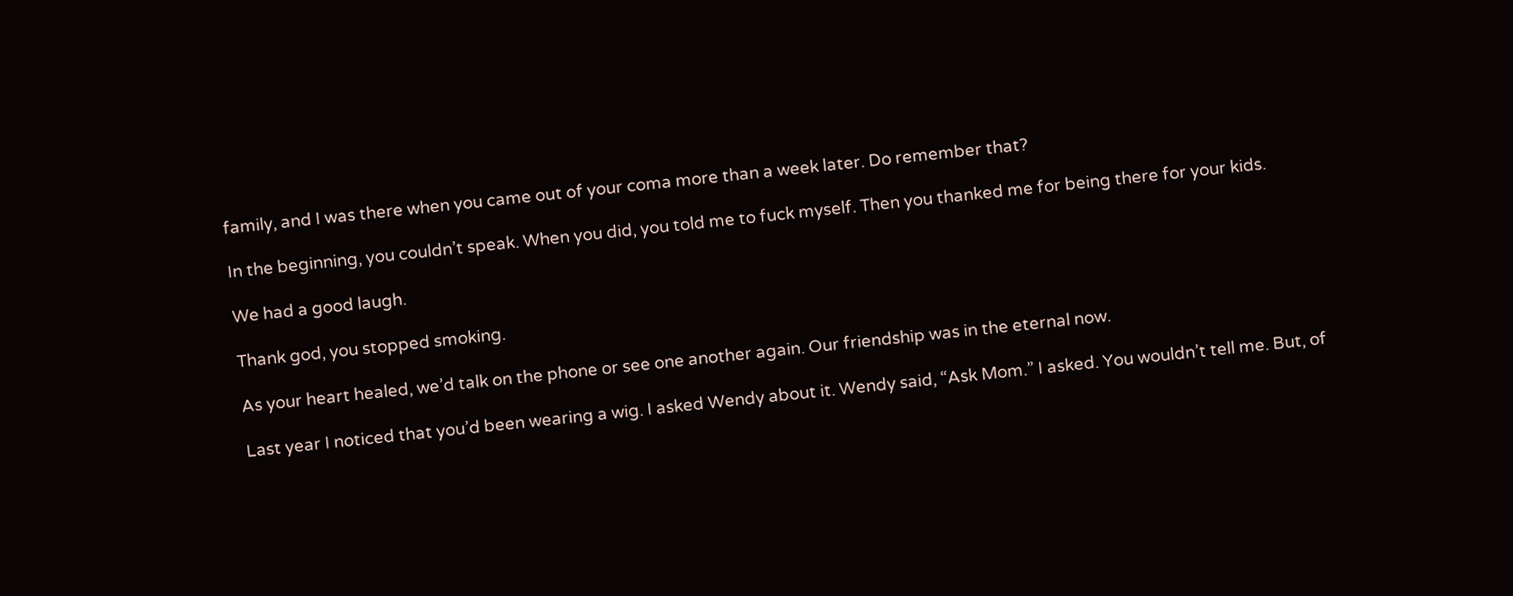family, and I was there when you came out of your coma more than a week later. Do remember that?

In the beginning, you couldn’t speak. When you did, you told me to fuck myself. Then you thanked me for being there for your kids.

We had a good laugh.

Thank god, you stopped smoking.

As your heart healed, we’d talk on the phone or see one another again. Our friendship was in the eternal now.

Last year I noticed that you’d been wearing a wig. I asked Wendy about it. Wendy said, “Ask Mom.” I asked. You wouldn’t tell me. But, of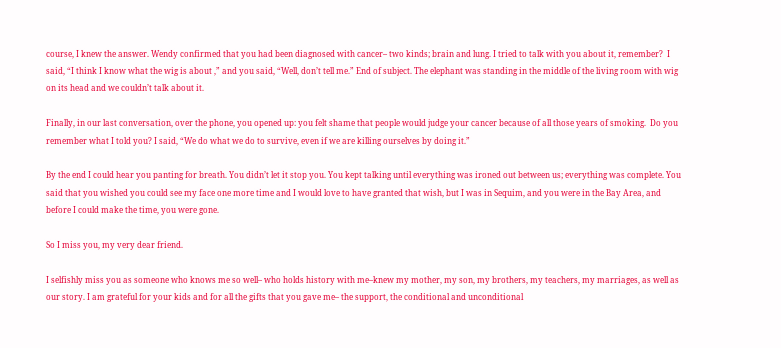course, I knew the answer. Wendy confirmed that you had been diagnosed with cancer– two kinds; brain and lung. I tried to talk with you about it, remember?  I said, “I think I know what the wig is about ,” and you said, “Well, don’t tell me.” End of subject. The elephant was standing in the middle of the living room with wig on its head and we couldn’t talk about it.

Finally, in our last conversation, over the phone, you opened up: you felt shame that people would judge your cancer because of all those years of smoking.  Do you remember what I told you? I said, “We do what we do to survive, even if we are killing ourselves by doing it.”

By the end I could hear you panting for breath. You didn’t let it stop you. You kept talking until everything was ironed out between us; everything was complete. You said that you wished you could see my face one more time and I would love to have granted that wish, but I was in Sequim, and you were in the Bay Area, and before I could make the time, you were gone.

So I miss you, my very dear friend.

I selfishly miss you as someone who knows me so well– who holds history with me–knew my mother, my son, my brothers, my teachers, my marriages, as well as our story. I am grateful for your kids and for all the gifts that you gave me– the support, the conditional and unconditional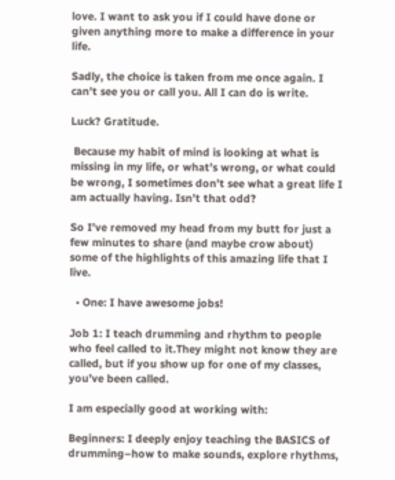love. I want to ask you if I could have done or given anything more to make a difference in your life.

Sadly, the choice is taken from me once again. I can’t see you or call you. All I can do is write.

Luck? Gratitude.

 Because my habit of mind is looking at what is missing in my life, or what’s wrong, or what could be wrong, I sometimes don’t see what a great life I am actually having. Isn’t that odd?

So I’ve removed my head from my butt for just a few minutes to share (and maybe crow about) some of the highlights of this amazing life that I live.

  • One: I have awesome jobs!

Job 1: I teach drumming and rhythm to people who feel called to it.They might not know they are called, but if you show up for one of my classes, you’ve been called.

I am especially good at working with:

Beginners: I deeply enjoy teaching the BASICS of drumming–how to make sounds, explore rhythms,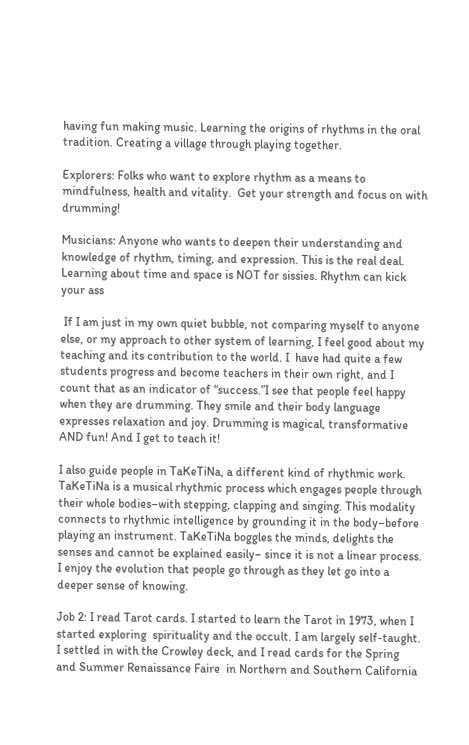having fun making music. Learning the origins of rhythms in the oral tradition. Creating a village through playing together.

Explorers: Folks who want to explore rhythm as a means to mindfulness, health and vitality.  Get your strength and focus on with drumming!

Musicians: Anyone who wants to deepen their understanding and knowledge of rhythm, timing, and expression. This is the real deal. Learning about time and space is NOT for sissies. Rhythm can kick your ass

 If I am just in my own quiet bubble, not comparing myself to anyone else, or my approach to other system of learning, I feel good about my teaching and its contribution to the world. I  have had quite a few students progress and become teachers in their own right, and I count that as an indicator of “success.”I see that people feel happy when they are drumming. They smile and their body language expresses relaxation and joy. Drumming is magical, transformative AND fun! And I get to teach it!

I also guide people in TaKeTiNa, a different kind of rhythmic work. TaKeTiNa is a musical rhythmic process which engages people through their whole bodies–with stepping, clapping and singing. This modality connects to rhythmic intelligence by grounding it in the body–before playing an instrument. TaKeTiNa boggles the minds, delights the senses and cannot be explained easily– since it is not a linear process. I enjoy the evolution that people go through as they let go into a deeper sense of knowing.

Job 2: I read Tarot cards. I started to learn the Tarot in 1973, when I started exploring  spirituality and the occult. I am largely self-taught.  I settled in with the Crowley deck, and I read cards for the Spring and Summer Renaissance Faire  in Northern and Southern California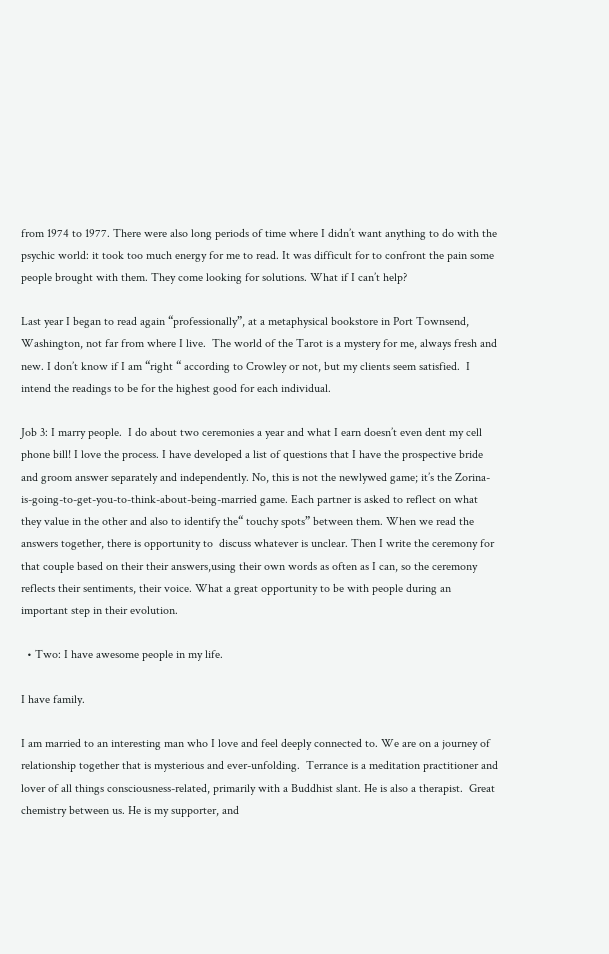from 1974 to 1977. There were also long periods of time where I didn’t want anything to do with the psychic world: it took too much energy for me to read. It was difficult for to confront the pain some people brought with them. They come looking for solutions. What if I can’t help?

Last year I began to read again “professionally”, at a metaphysical bookstore in Port Townsend, Washington, not far from where I live.  The world of the Tarot is a mystery for me, always fresh and new. I don’t know if I am “right “ according to Crowley or not, but my clients seem satisfied.  I intend the readings to be for the highest good for each individual.

Job 3: I marry people.  I do about two ceremonies a year and what I earn doesn’t even dent my cell phone bill! I love the process. I have developed a list of questions that I have the prospective bride and groom answer separately and independently. No, this is not the newlywed game; it’s the Zorina-is-going-to-get-you-to-think-about-being-married game. Each partner is asked to reflect on what they value in the other and also to identify the“ touchy spots” between them. When we read the answers together, there is opportunity to  discuss whatever is unclear. Then I write the ceremony for that couple based on their their answers,using their own words as often as I can, so the ceremony reflects their sentiments, their voice. What a great opportunity to be with people during an important step in their evolution.

  • Two: I have awesome people in my life.

I have family.

I am married to an interesting man who I love and feel deeply connected to. We are on a journey of relationship together that is mysterious and ever-unfolding.  Terrance is a meditation practitioner and lover of all things consciousness-related, primarily with a Buddhist slant. He is also a therapist.  Great chemistry between us. He is my supporter, and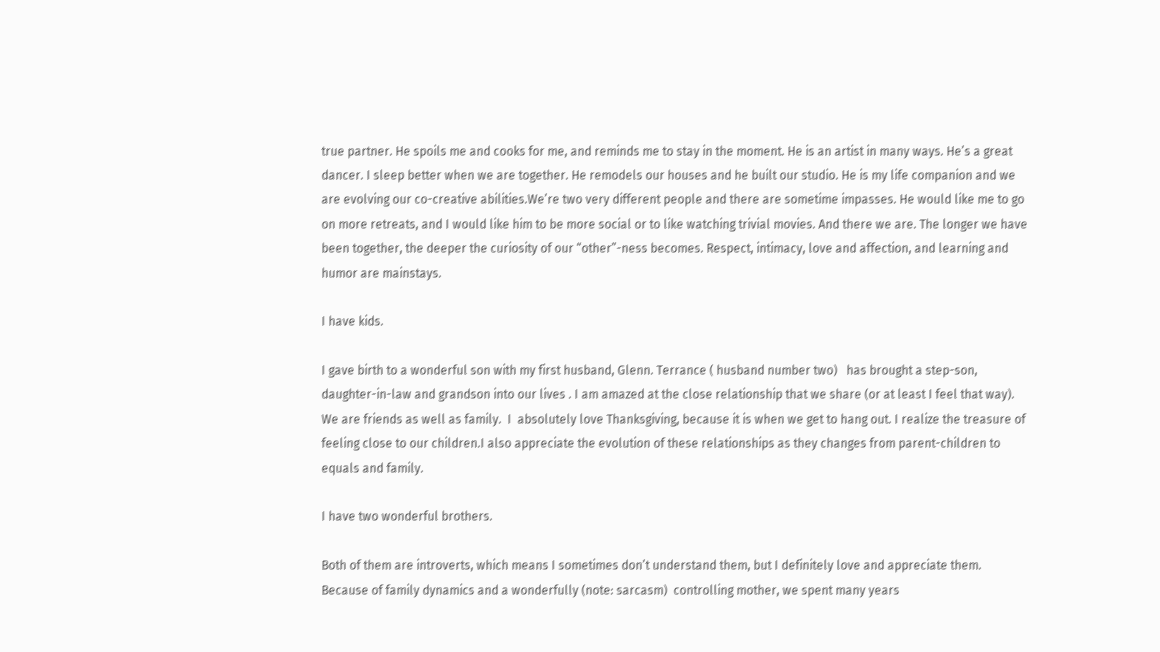true partner. He spoils me and cooks for me, and reminds me to stay in the moment. He is an artist in many ways. He’s a great dancer. I sleep better when we are together. He remodels our houses and he built our studio. He is my life companion and we are evolving our co-creative abilities.We’re two very different people and there are sometime impasses. He would like me to go on more retreats, and I would like him to be more social or to like watching trivial movies. And there we are. The longer we have been together, the deeper the curiosity of our “other”-ness becomes. Respect, intimacy, love and affection, and learning and humor are mainstays.

I have kids.

I gave birth to a wonderful son with my first husband, Glenn. Terrance ( husband number two)   has brought a step-son, daughter-in-law and grandson into our lives . I am amazed at the close relationship that we share (or at least I feel that way). We are friends as well as family.  I  absolutely love Thanksgiving, because it is when we get to hang out. I realize the treasure of feeling close to our children.I also appreciate the evolution of these relationships as they changes from parent-children to equals and family.

I have two wonderful brothers.

Both of them are introverts, which means I sometimes don’t understand them, but I definitely love and appreciate them. Because of family dynamics and a wonderfully (note: sarcasm)  controlling mother, we spent many years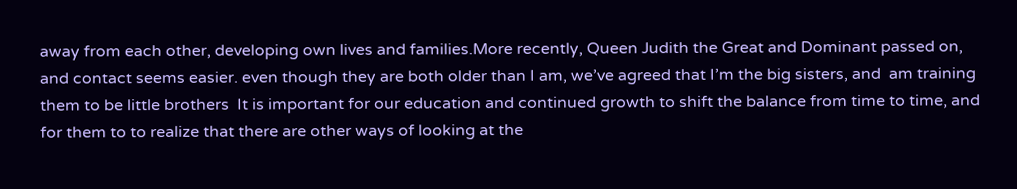away from each other, developing own lives and families.More recently, Queen Judith the Great and Dominant passed on, and contact seems easier. even though they are both older than I am, we’ve agreed that I’m the big sisters, and  am training them to be little brothers  It is important for our education and continued growth to shift the balance from time to time, and for them to to realize that there are other ways of looking at the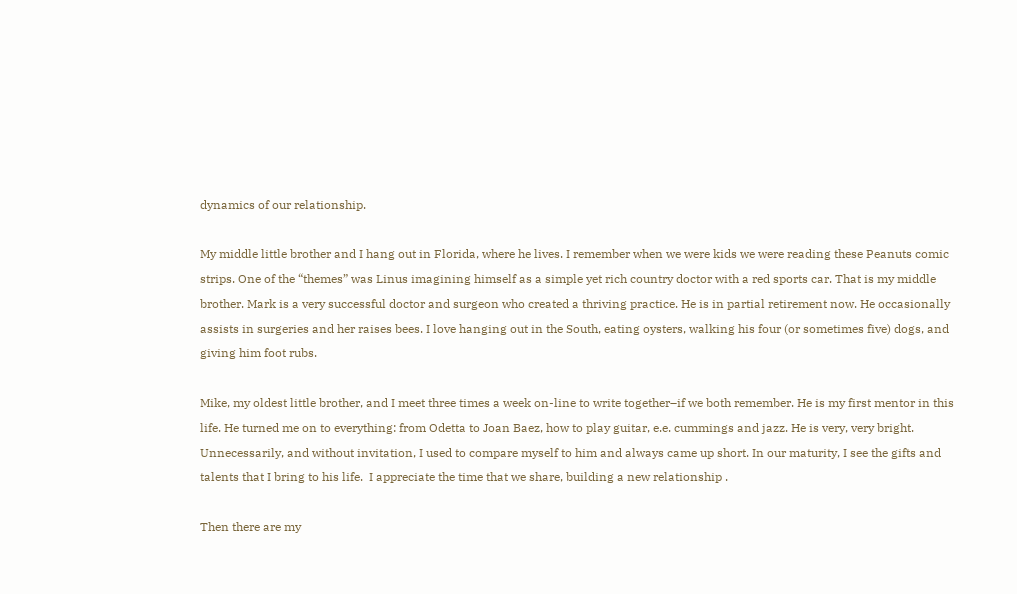dynamics of our relationship.

My middle little brother and I hang out in Florida, where he lives. I remember when we were kids we were reading these Peanuts comic strips. One of the “themes” was Linus imagining himself as a simple yet rich country doctor with a red sports car. That is my middle brother. Mark is a very successful doctor and surgeon who created a thriving practice. He is in partial retirement now. He occasionally assists in surgeries and her raises bees. I love hanging out in the South, eating oysters, walking his four (or sometimes five) dogs, and giving him foot rubs.

Mike, my oldest little brother, and I meet three times a week on-line to write together–if we both remember. He is my first mentor in this life. He turned me on to everything: from Odetta to Joan Baez, how to play guitar, e.e. cummings and jazz. He is very, very bright. Unnecessarily, and without invitation, I used to compare myself to him and always came up short. In our maturity, I see the gifts and talents that I bring to his life.  I appreciate the time that we share, building a new relationship .

Then there are my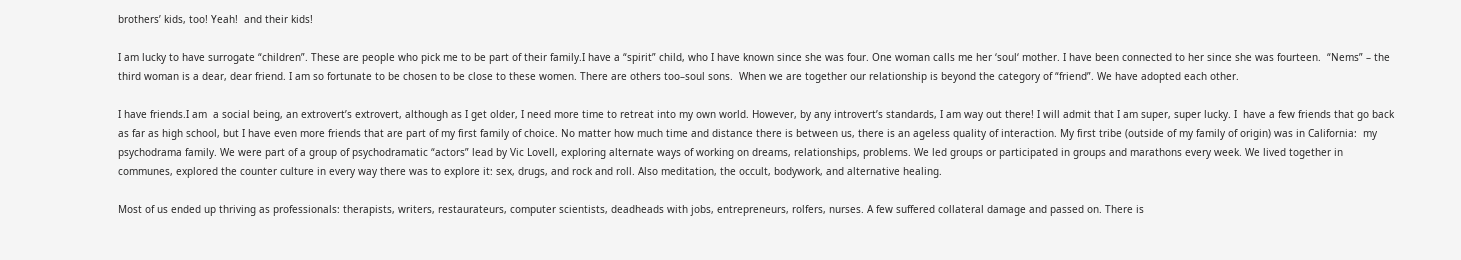brothers’ kids, too! Yeah!  and their kids!

I am lucky to have surrogate “children”. These are people who pick me to be part of their family.I have a “spirit” child, who I have known since she was four. One woman calls me her ‘soul‘ mother. I have been connected to her since she was fourteen.  “Nems” – the third woman is a dear, dear friend. I am so fortunate to be chosen to be close to these women. There are others too–soul sons.  When we are together our relationship is beyond the category of “friend”. We have adopted each other.

I have friends.I am  a social being, an extrovert’s extrovert, although as I get older, I need more time to retreat into my own world. However, by any introvert’s standards, I am way out there! I will admit that I am super, super lucky. I  have a few friends that go back as far as high school, but I have even more friends that are part of my first family of choice. No matter how much time and distance there is between us, there is an ageless quality of interaction. My first tribe (outside of my family of origin) was in California:  my psychodrama family. We were part of a group of psychodramatic “actors” lead by Vic Lovell, exploring alternate ways of working on dreams, relationships, problems. We led groups or participated in groups and marathons every week. We lived together in communes, explored the counter culture in every way there was to explore it: sex, drugs, and rock and roll. Also meditation, the occult, bodywork, and alternative healing.

Most of us ended up thriving as professionals: therapists, writers, restaurateurs, computer scientists, deadheads with jobs, entrepreneurs, rolfers, nurses. A few suffered collateral damage and passed on. There is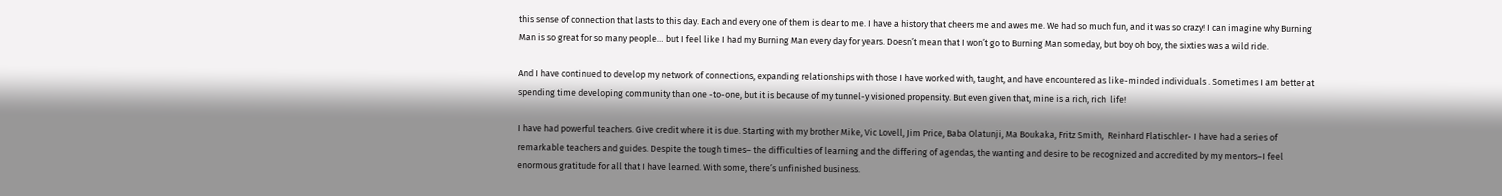this sense of connection that lasts to this day. Each and every one of them is dear to me. I have a history that cheers me and awes me. We had so much fun, and it was so crazy! I can imagine why Burning Man is so great for so many people… but I feel like I had my Burning Man every day for years. Doesn’t mean that I won’t go to Burning Man someday, but boy oh boy, the sixties was a wild ride.

And I have continued to develop my network of connections, expanding relationships with those I have worked with, taught, and have encountered as like-minded individuals . Sometimes I am better at spending time developing community than one -to-one, but it is because of my tunnel-y visioned propensity. But even given that, mine is a rich, rich  life!

I have had powerful teachers. Give credit where it is due. Starting with my brother Mike, Vic Lovell, Jim Price, Baba Olatunji, Ma Boukaka, Fritz Smith,  Reinhard Flatischler- I have had a series of remarkable teachers and guides. Despite the tough times– the difficulties of learning and the differing of agendas, the wanting and desire to be recognized and accredited by my mentors–I feel enormous gratitude for all that I have learned. With some, there’s unfinished business.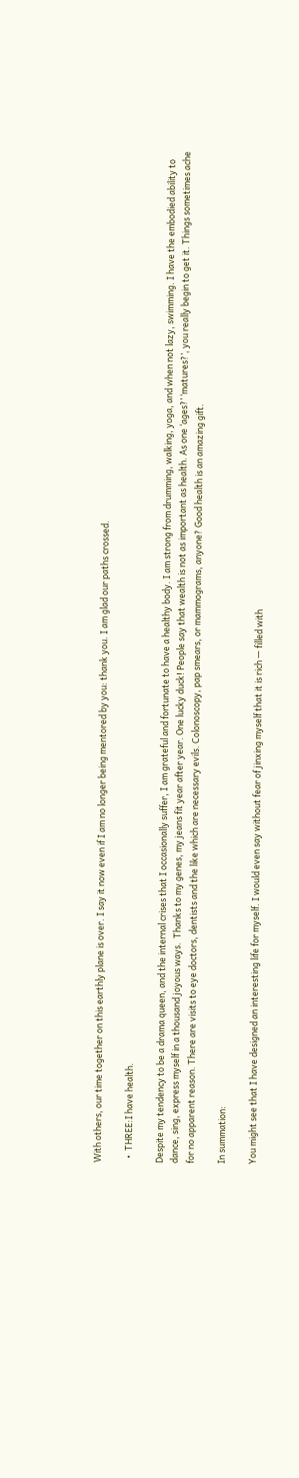With others, our time together on this earthly plane is over. I say it now even if I am no longer being mentored by you: thank you. I am glad our paths crossed.

  •  THREE:I have health.

Despite my tendency to be a drama queen, and the internal crises that I occasionally suffer, I am grateful and fortunate to have a healthy body. I am strong from drumming, walking, yoga, and when not lazy, swimming. I have the embodied ability to dance, sing, express myself in a thousand joyous ways.  Thanks to my genes, my jeans fit year after year. One lucky duck! People say that wealth is not as important as health. As one ‘ages?’ ‘matures?’, you really begin to get it. Things sometimes ache for no apparent reason. There are visits to eye doctors, dentists and the like which are necessary evils. Colonoscopy, pap smears, or mammograms, anyone? Good health is an amazing gift.

In summation:

You might see that I have designed an interesting life for myself. I would even say without fear of jinxing myself that it is rich — filled with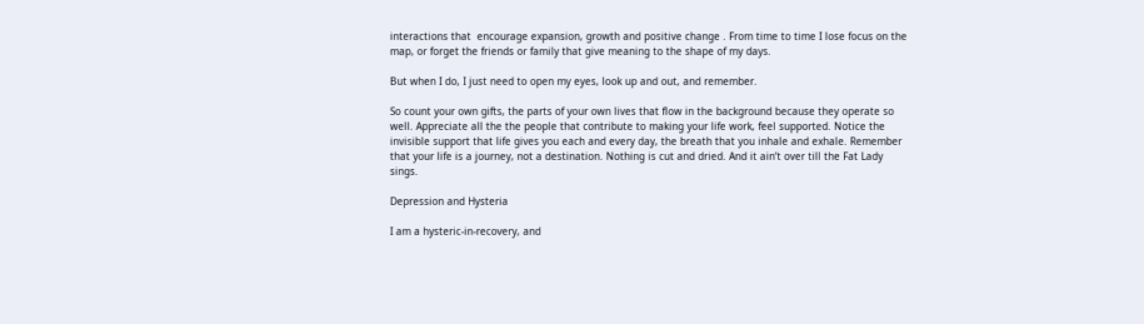interactions that  encourage expansion, growth and positive change . From time to time I lose focus on the map, or forget the friends or family that give meaning to the shape of my days.

But when I do, I just need to open my eyes, look up and out, and remember.

So count your own gifts, the parts of your own lives that flow in the background because they operate so well. Appreciate all the the people that contribute to making your life work, feel supported. Notice the invisible support that life gives you each and every day, the breath that you inhale and exhale. Remember that your life is a journey, not a destination. Nothing is cut and dried. And it ain’t over till the Fat Lady sings.

Depression and Hysteria

I am a hysteric-in-recovery, and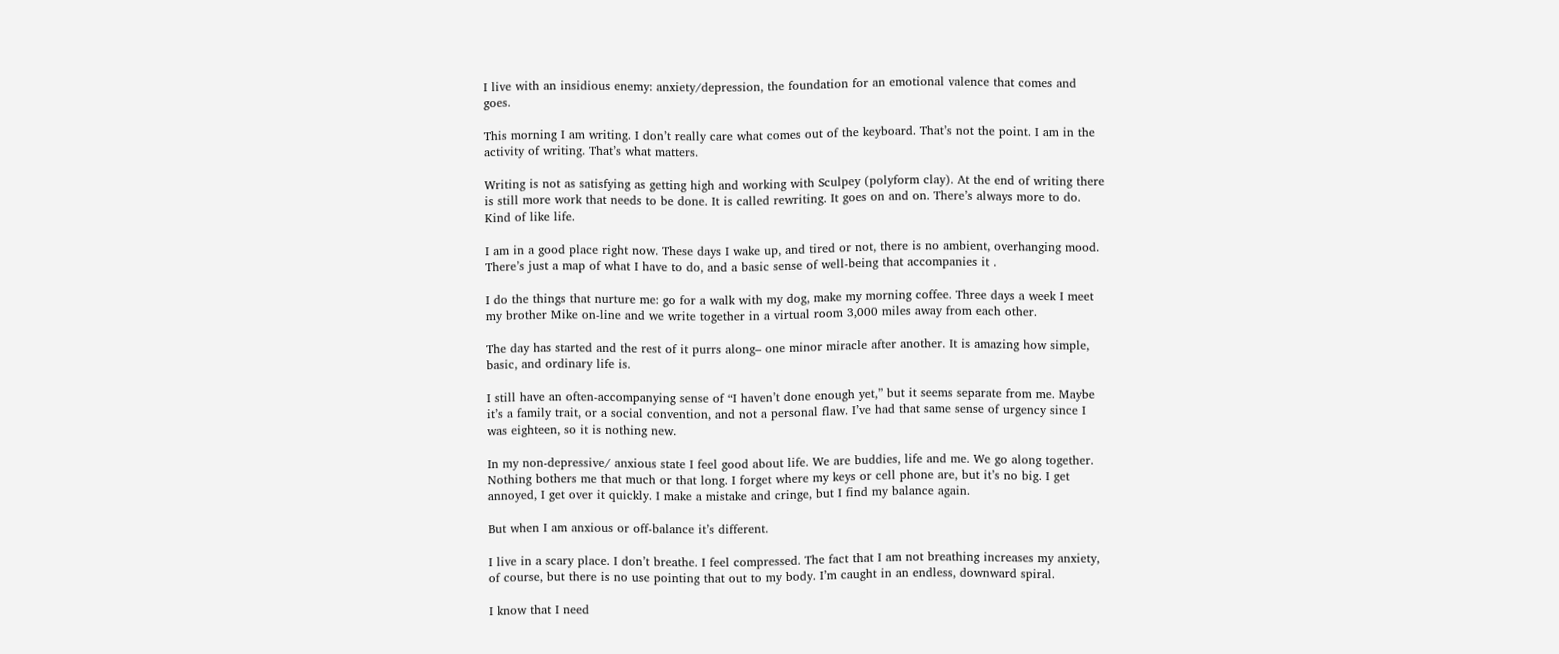I live with an insidious enemy: anxiety/depression, the foundation for an emotional valence that comes and goes.

This morning I am writing. I don’t really care what comes out of the keyboard. That’s not the point. I am in the activity of writing. That’s what matters.

Writing is not as satisfying as getting high and working with Sculpey (polyform clay). At the end of writing there is still more work that needs to be done. It is called rewriting. It goes on and on. There’s always more to do. Kind of like life.

I am in a good place right now. These days I wake up, and tired or not, there is no ambient, overhanging mood. There’s just a map of what I have to do, and a basic sense of well-being that accompanies it .

I do the things that nurture me: go for a walk with my dog, make my morning coffee. Three days a week I meet my brother Mike on-line and we write together in a virtual room 3,000 miles away from each other.

The day has started and the rest of it purrs along– one minor miracle after another. It is amazing how simple, basic, and ordinary life is.

I still have an often-accompanying sense of “I haven’t done enough yet,” but it seems separate from me. Maybe it’s a family trait, or a social convention, and not a personal flaw. I’ve had that same sense of urgency since I was eighteen, so it is nothing new.

In my non-depressive/ anxious state I feel good about life. We are buddies, life and me. We go along together. Nothing bothers me that much or that long. I forget where my keys or cell phone are, but it’s no big. I get annoyed, I get over it quickly. I make a mistake and cringe, but I find my balance again.

But when I am anxious or off-balance it’s different.

I live in a scary place. I don’t breathe. I feel compressed. The fact that I am not breathing increases my anxiety, of course, but there is no use pointing that out to my body. I’m caught in an endless, downward spiral.

I know that I need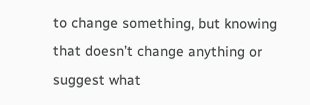to change something, but knowing that doesn’t change anything or suggest what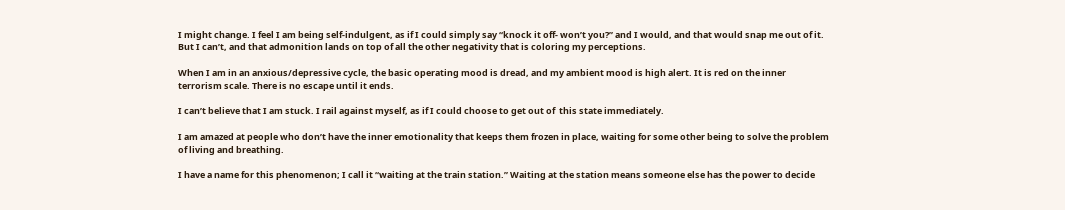I might change. I feel I am being self-indulgent, as if I could simply say “knock it off- won’t you?” and I would, and that would snap me out of it. But I can’t, and that admonition lands on top of all the other negativity that is coloring my perceptions.

When I am in an anxious/depressive cycle, the basic operating mood is dread, and my ambient mood is high alert. It is red on the inner terrorism scale. There is no escape until it ends.

I can’t believe that I am stuck. I rail against myself, as if I could choose to get out of  this state immediately.

I am amazed at people who don’t have the inner emotionality that keeps them frozen in place, waiting for some other being to solve the problem of living and breathing.

I have a name for this phenomenon; I call it “waiting at the train station.” Waiting at the station means someone else has the power to decide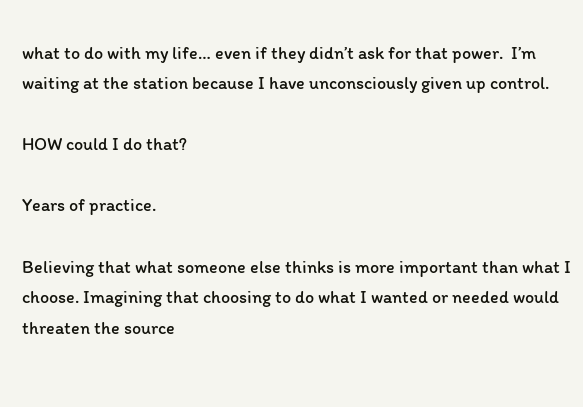what to do with my life… even if they didn’t ask for that power.  I’m waiting at the station because I have unconsciously given up control.

HOW could I do that?

Years of practice.

Believing that what someone else thinks is more important than what I choose. Imagining that choosing to do what I wanted or needed would threaten the source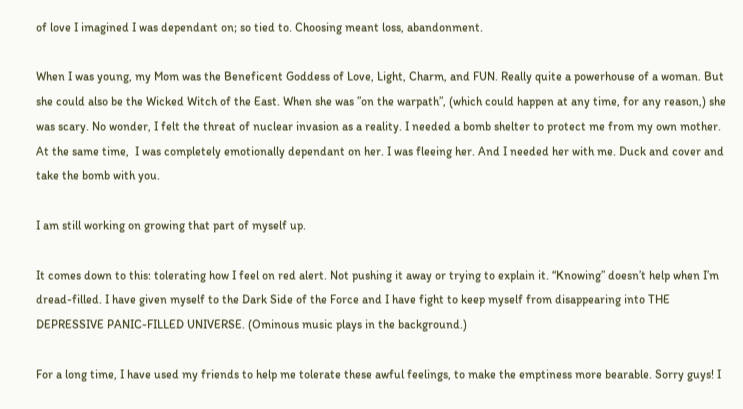of love I imagined I was dependant on; so tied to. Choosing meant loss, abandonment.

When I was young, my Mom was the Beneficent Goddess of Love, Light, Charm, and FUN. Really quite a powerhouse of a woman. But she could also be the Wicked Witch of the East. When she was ”on the warpath”, (which could happen at any time, for any reason,) she was scary. No wonder, I felt the threat of nuclear invasion as a reality. I needed a bomb shelter to protect me from my own mother. At the same time,  I was completely emotionally dependant on her. I was fleeing her. And I needed her with me. Duck and cover and take the bomb with you.

I am still working on growing that part of myself up.

It comes down to this: tolerating how I feel on red alert. Not pushing it away or trying to explain it. “Knowing” doesn’t help when I’m dread-filled. I have given myself to the Dark Side of the Force and I have fight to keep myself from disappearing into THE DEPRESSIVE PANIC-FILLED UNIVERSE. (Ominous music plays in the background.)

For a long time, I have used my friends to help me tolerate these awful feelings, to make the emptiness more bearable. Sorry guys! I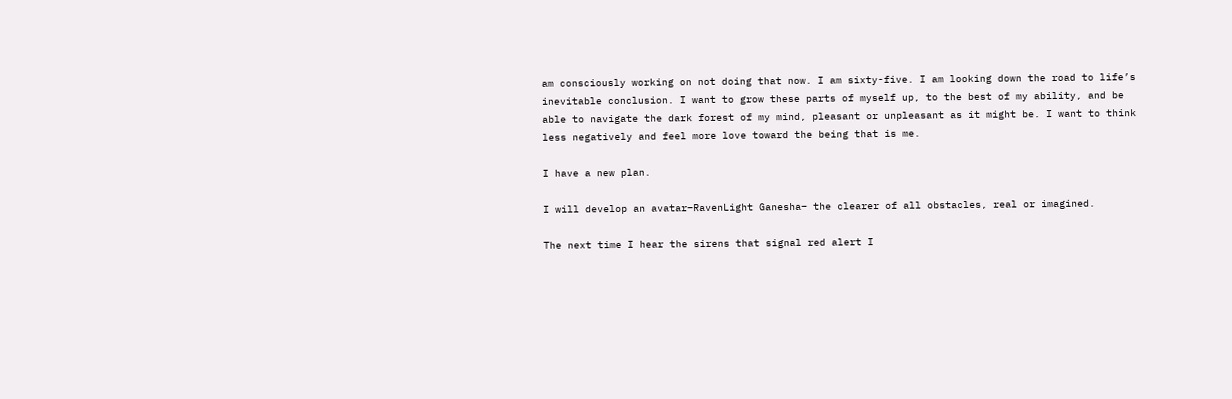am consciously working on not doing that now. I am sixty-five. I am looking down the road to life’s inevitable conclusion. I want to grow these parts of myself up, to the best of my ability, and be able to navigate the dark forest of my mind, pleasant or unpleasant as it might be. I want to think less negatively and feel more love toward the being that is me.

I have a new plan.

I will develop an avatar–RavenLight Ganesha– the clearer of all obstacles, real or imagined.

The next time I hear the sirens that signal red alert I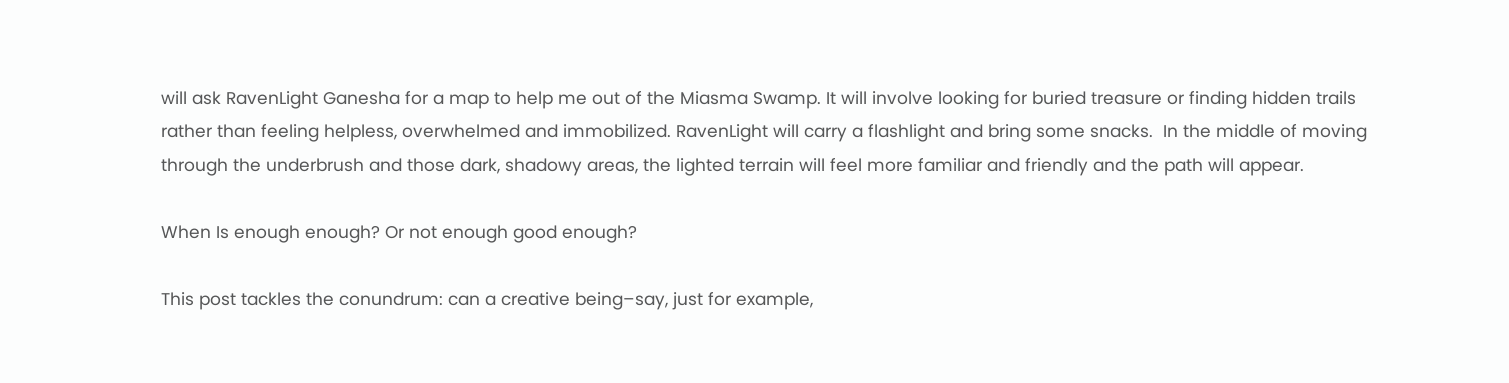will ask RavenLight Ganesha for a map to help me out of the Miasma Swamp. It will involve looking for buried treasure or finding hidden trails rather than feeling helpless, overwhelmed and immobilized. RavenLight will carry a flashlight and bring some snacks.  In the middle of moving through the underbrush and those dark, shadowy areas, the lighted terrain will feel more familiar and friendly and the path will appear.

When Is enough enough? Or not enough good enough?

This post tackles the conundrum: can a creative being–say, just for example,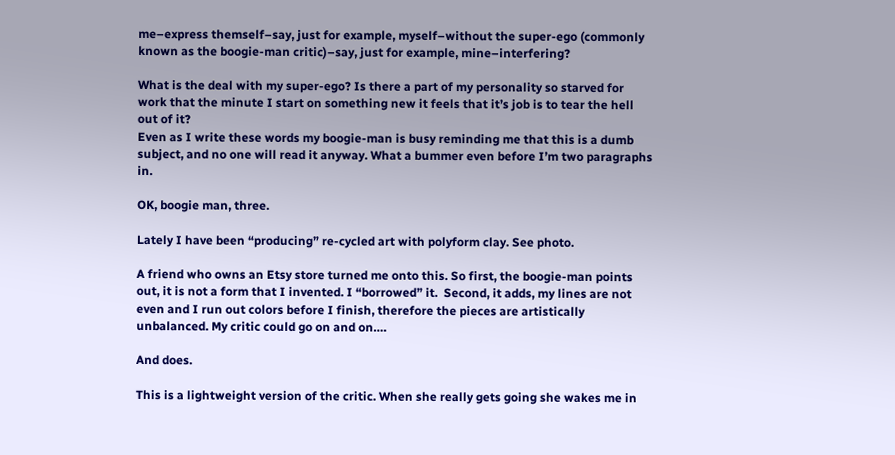me–express themself–say, just for example, myself–without the super-ego (commonly known as the boogie-man critic)–say, just for example, mine–interfering?

What is the deal with my super-ego? Is there a part of my personality so starved for work that the minute I start on something new it feels that it’s job is to tear the hell out of it?
Even as I write these words my boogie-man is busy reminding me that this is a dumb subject, and no one will read it anyway. What a bummer even before I’m two paragraphs in.

OK, boogie man, three.

Lately I have been “producing” re-cycled art with polyform clay. See photo.

A friend who owns an Etsy store turned me onto this. So first, the boogie-man points out, it is not a form that I invented. I “borrowed” it.  Second, it adds, my lines are not even and I run out colors before I finish, therefore the pieces are artistically unbalanced. My critic could go on and on….

And does.

This is a lightweight version of the critic. When she really gets going she wakes me in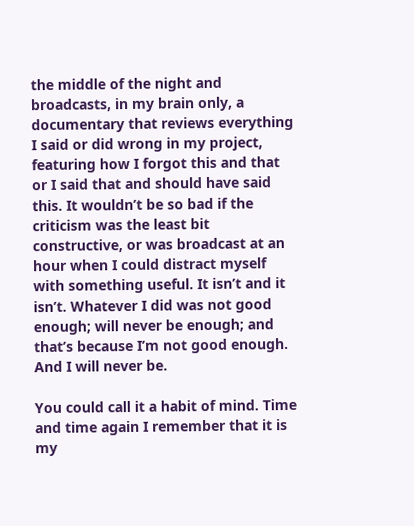the middle of the night and broadcasts, in my brain only, a documentary that reviews everything I said or did wrong in my project, featuring how I forgot this and that or I said that and should have said this. It wouldn’t be so bad if the criticism was the least bit constructive, or was broadcast at an hour when I could distract myself with something useful. It isn’t and it isn’t. Whatever I did was not good enough; will never be enough; and that’s because I’m not good enough. And I will never be.

You could call it a habit of mind. Time and time again I remember that it is my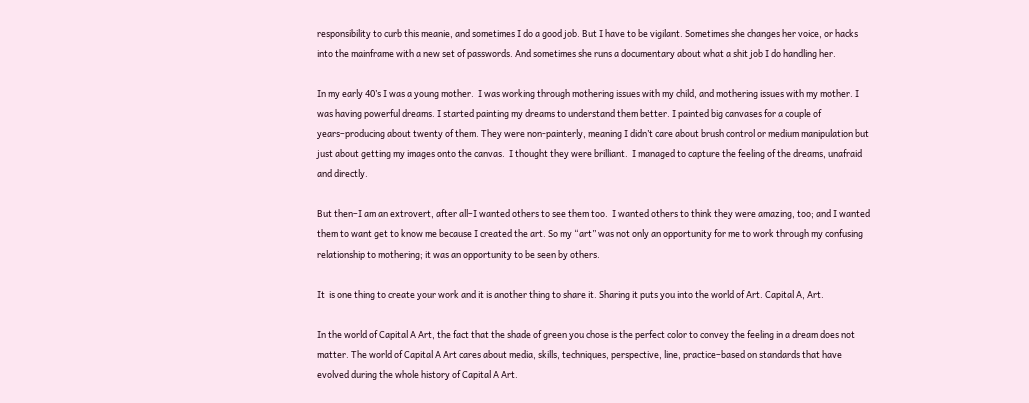responsibility to curb this meanie, and sometimes I do a good job. But I have to be vigilant. Sometimes she changes her voice, or hacks into the mainframe with a new set of passwords. And sometimes she runs a documentary about what a shit job I do handling her.

In my early 40’s I was a young mother.  I was working through mothering issues with my child, and mothering issues with my mother. I was having powerful dreams. I started painting my dreams to understand them better. I painted big canvases for a couple of years–producing about twenty of them. They were non-painterly, meaning I didn’t care about brush control or medium manipulation but just about getting my images onto the canvas.  I thought they were brilliant.  I managed to capture the feeling of the dreams, unafraid and directly.

But then–I am an extrovert, after all–I wanted others to see them too.  I wanted others to think they were amazing, too; and I wanted them to want get to know me because I created the art. So my “art” was not only an opportunity for me to work through my confusing relationship to mothering; it was an opportunity to be seen by others.

It  is one thing to create your work and it is another thing to share it. Sharing it puts you into the world of Art. Capital A, Art.

In the world of Capital A Art, the fact that the shade of green you chose is the perfect color to convey the feeling in a dream does not matter. The world of Capital A Art cares about media, skills, techniques, perspective, line, practice–based on standards that have evolved during the whole history of Capital A Art.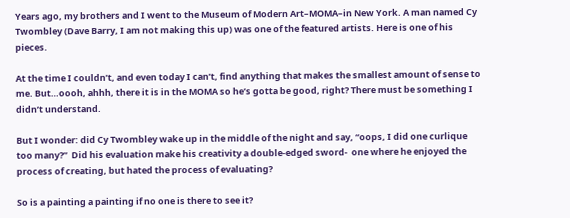Years ago, my brothers and I went to the Museum of Modern Art–MOMA–in New York. A man named Cy Twombley (Dave Barry, I am not making this up) was one of the featured artists. Here is one of his pieces.

At the time I couldn’t, and even today I can’t, find anything that makes the smallest amount of sense to me. But…oooh, ahhh, there it is in the MOMA so he’s gotta be good, right? There must be something I didn’t understand.

But I wonder: did Cy Twombley wake up in the middle of the night and say, “oops, I did one curlique too many?”  Did his evaluation make his creativity a double-edged sword-  one where he enjoyed the process of creating, but hated the process of evaluating?

So is a painting a painting if no one is there to see it?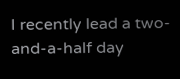I recently lead a two-and-a-half day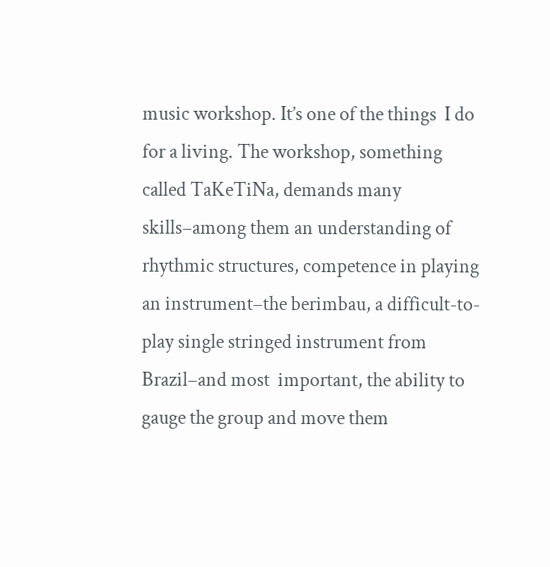music workshop. It’s one of the things  I do for a living. The workshop, something called TaKeTiNa, demands many skills–among them an understanding of rhythmic structures, competence in playing an instrument–the berimbau, a difficult-to-play single stringed instrument from Brazil–and most  important, the ability to gauge the group and move them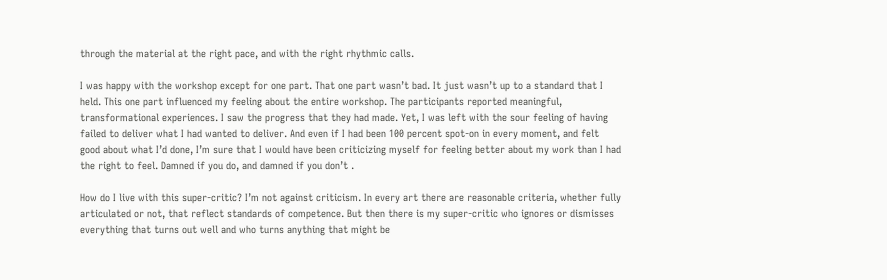through the material at the right pace, and with the right rhythmic calls.

I was happy with the workshop except for one part. That one part wasn’t bad. It just wasn’t up to a standard that I held. This one part influenced my feeling about the entire workshop. The participants reported meaningful, transformational experiences. I saw the progress that they had made. Yet, I was left with the sour feeling of having failed to deliver what I had wanted to deliver. And even if I had been 100 percent spot-on in every moment, and felt good about what I’d done, I’m sure that I would have been criticizing myself for feeling better about my work than I had the right to feel. Damned if you do, and damned if you don’t .

How do I live with this super-critic? I’m not against criticism. In every art there are reasonable criteria, whether fully articulated or not, that reflect standards of competence. But then there is my super-critic who ignores or dismisses everything that turns out well and who turns anything that might be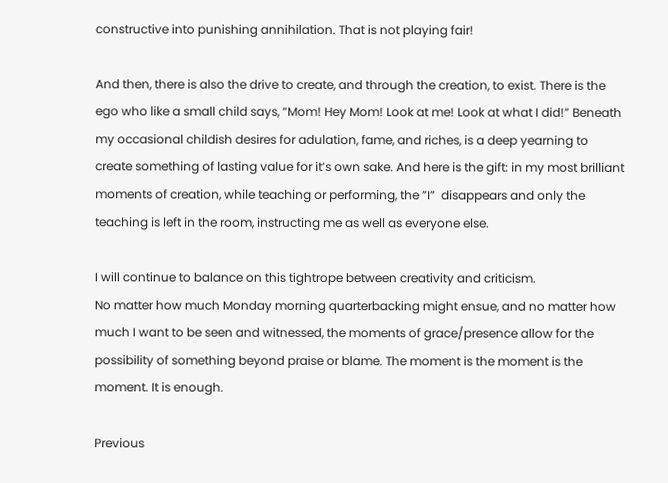constructive into punishing annihilation. That is not playing fair!

And then, there is also the drive to create, and through the creation, to exist. There is the ego who like a small child says, “Mom! Hey Mom! Look at me! Look at what I did!” Beneath my occasional childish desires for adulation, fame, and riches, is a deep yearning to create something of lasting value for it’s own sake. And here is the gift: in my most brilliant moments of creation, while teaching or performing, the ”I”  disappears and only the teaching is left in the room, instructing me as well as everyone else.

I will continue to balance on this tightrope between creativity and criticism.
No matter how much Monday morning quarterbacking might ensue, and no matter how much I want to be seen and witnessed, the moments of grace/presence allow for the possibility of something beyond praise or blame. The moment is the moment is the moment. It is enough.

Previous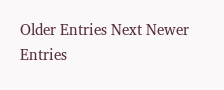Older Entries Next Newer Entries